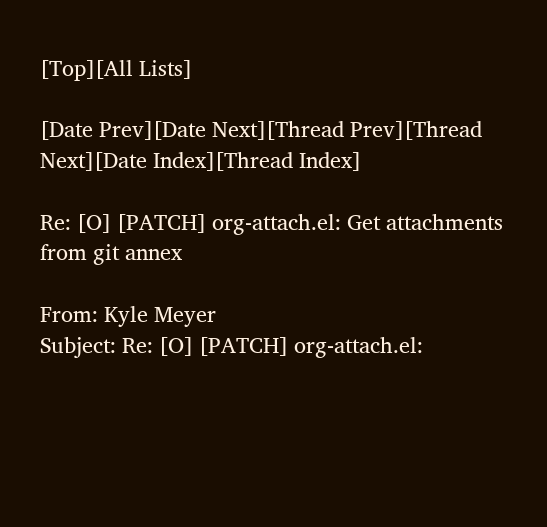[Top][All Lists]

[Date Prev][Date Next][Thread Prev][Thread Next][Date Index][Thread Index]

Re: [O] [PATCH] org-attach.el: Get attachments from git annex

From: Kyle Meyer
Subject: Re: [O] [PATCH] org-attach.el: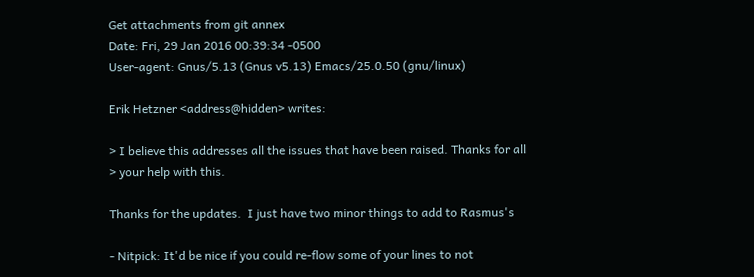Get attachments from git annex
Date: Fri, 29 Jan 2016 00:39:34 -0500
User-agent: Gnus/5.13 (Gnus v5.13) Emacs/25.0.50 (gnu/linux)

Erik Hetzner <address@hidden> writes:

> I believe this addresses all the issues that have been raised. Thanks for all
> your help with this.

Thanks for the updates.  I just have two minor things to add to Rasmus's

- Nitpick: It'd be nice if you could re-flow some of your lines to not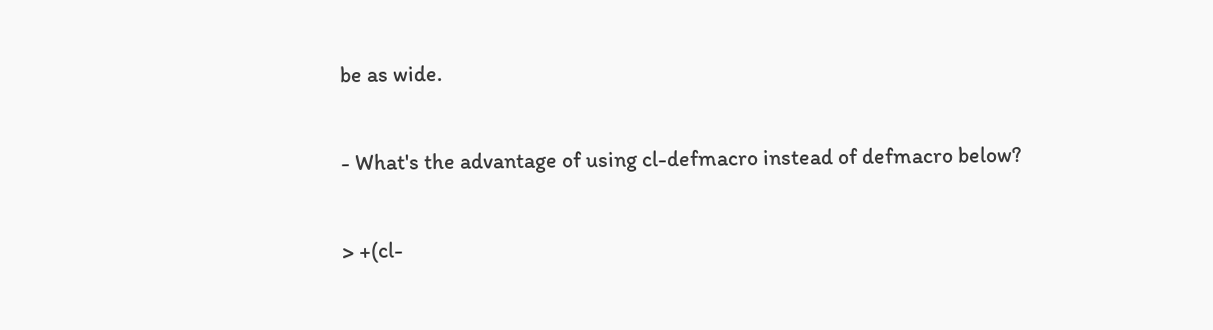be as wide.

- What's the advantage of using cl-defmacro instead of defmacro below?

> +(cl-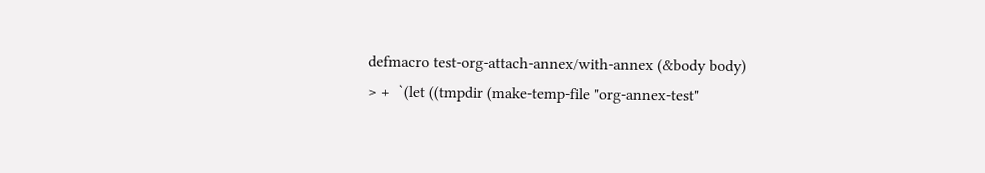defmacro test-org-attach-annex/with-annex (&body body)
> +  `(let ((tmpdir (make-temp-file "org-annex-test"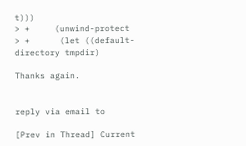t)))
> +     (unwind-protect
> +      (let ((default-directory tmpdir)

Thanks again.


reply via email to

[Prev in Thread] Current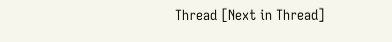Thread [Next in Thread]